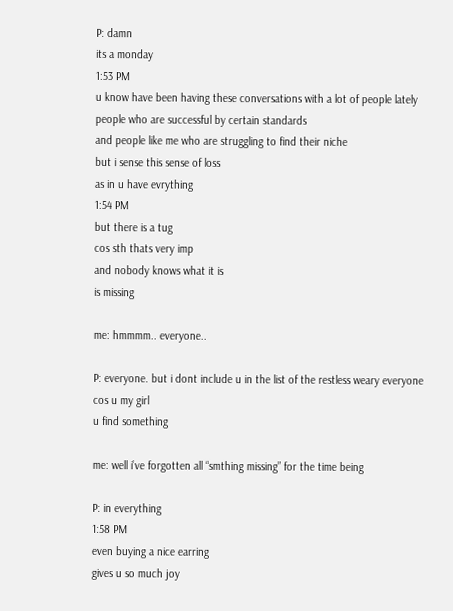P: damn
its a monday
1:53 PM
u know have been having these conversations with a lot of people lately
people who are successful by certain standards
and people like me who are struggling to find their niche
but i sense this sense of loss
as in u have evrything
1:54 PM
but there is a tug
cos sth thats very imp
and nobody knows what it is
is missing

me: hmmmm.. everyone..

P: everyone. but i dont include u in the list of the restless weary everyone
cos u my girl
u find something

me: well i’ve forgotten all “smthing missing” for the time being

P: in everything
1:58 PM
even buying a nice earring
gives u so much joy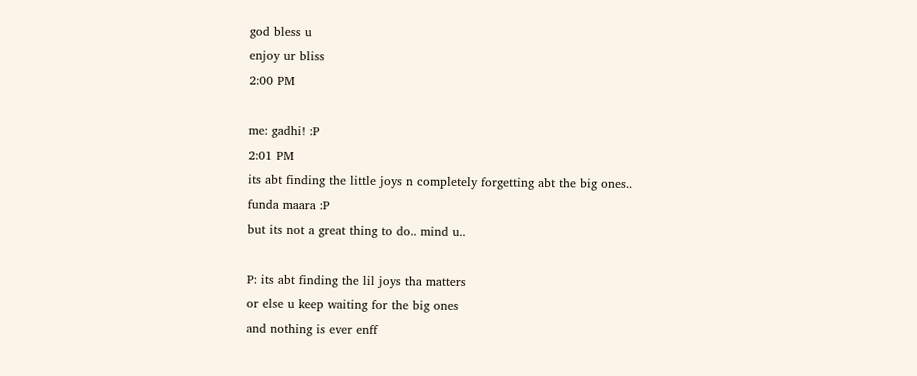god bless u
enjoy ur bliss
2:00 PM

me: gadhi! :P
2:01 PM
its abt finding the little joys n completely forgetting abt the big ones..
funda maara :P
but its not a great thing to do.. mind u..

P: its abt finding the lil joys tha matters
or else u keep waiting for the big ones
and nothing is ever enff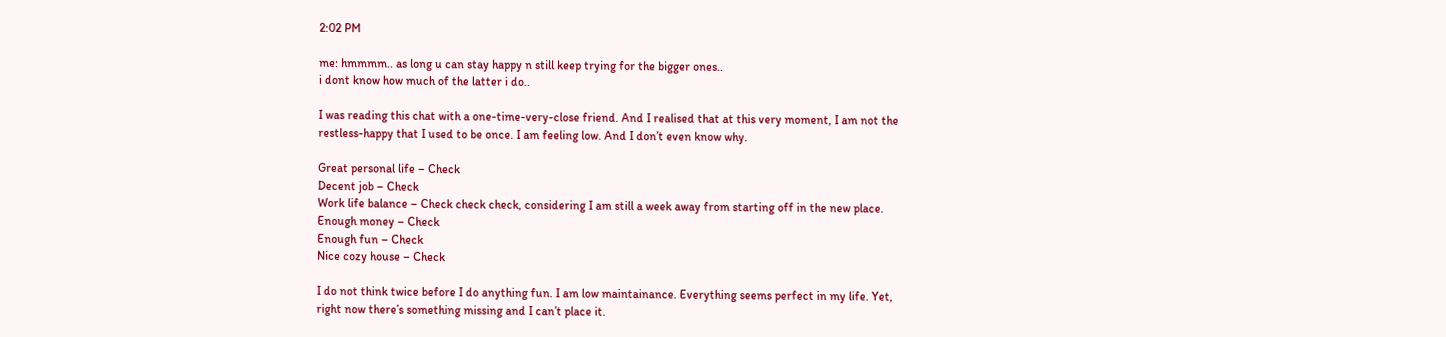2:02 PM

me: hmmmm.. as long u can stay happy n still keep trying for the bigger ones..
i dont know how much of the latter i do..

I was reading this chat with a one-time-very-close friend. And I realised that at this very moment, I am not the restless-happy that I used to be once. I am feeling low. And I don’t even know why.

Great personal life – Check
Decent job – Check
Work life balance – Check check check, considering I am still a week away from starting off in the new place.
Enough money – Check
Enough fun – Check
Nice cozy house – Check

I do not think twice before I do anything fun. I am low maintainance. Everything seems perfect in my life. Yet, right now there’s something missing and I can’t place it.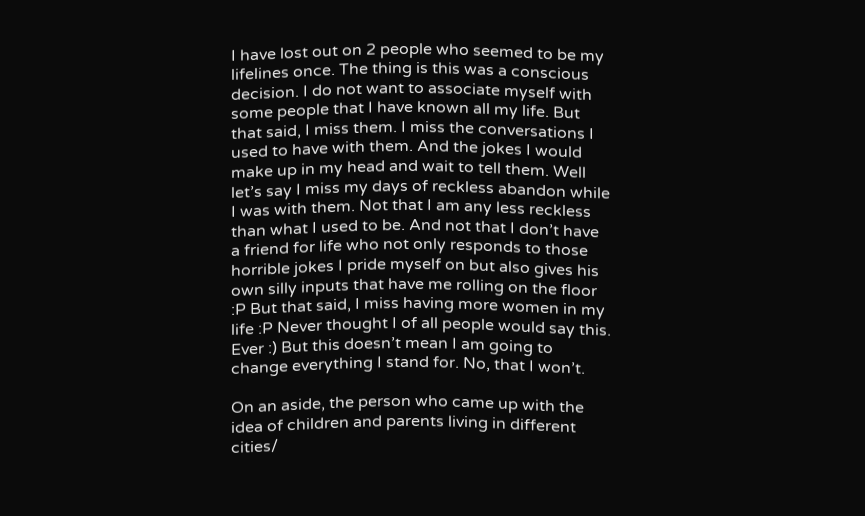I have lost out on 2 people who seemed to be my lifelines once. The thing is this was a conscious decision. I do not want to associate myself with some people that I have known all my life. But that said, I miss them. I miss the conversations I used to have with them. And the jokes I would make up in my head and wait to tell them. Well let’s say I miss my days of reckless abandon while I was with them. Not that I am any less reckless than what I used to be. And not that I don’t have a friend for life who not only responds to those horrible jokes I pride myself on but also gives his own silly inputs that have me rolling on the floor :P But that said, I miss having more women in my life :P Never thought I of all people would say this. Ever :) But this doesn’t mean I am going to change everything I stand for. No, that I won’t.

On an aside, the person who came up with the idea of children and parents living in different cities/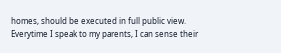homes, should be executed in full public view. Everytime I speak to my parents, I can sense their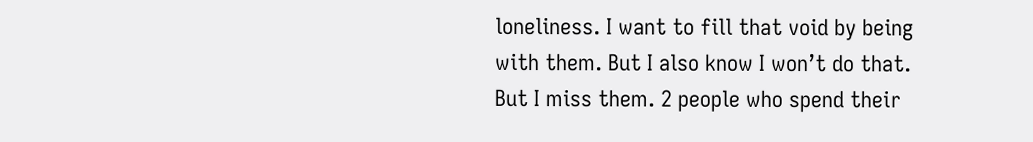loneliness. I want to fill that void by being with them. But I also know I won’t do that. But I miss them. 2 people who spend their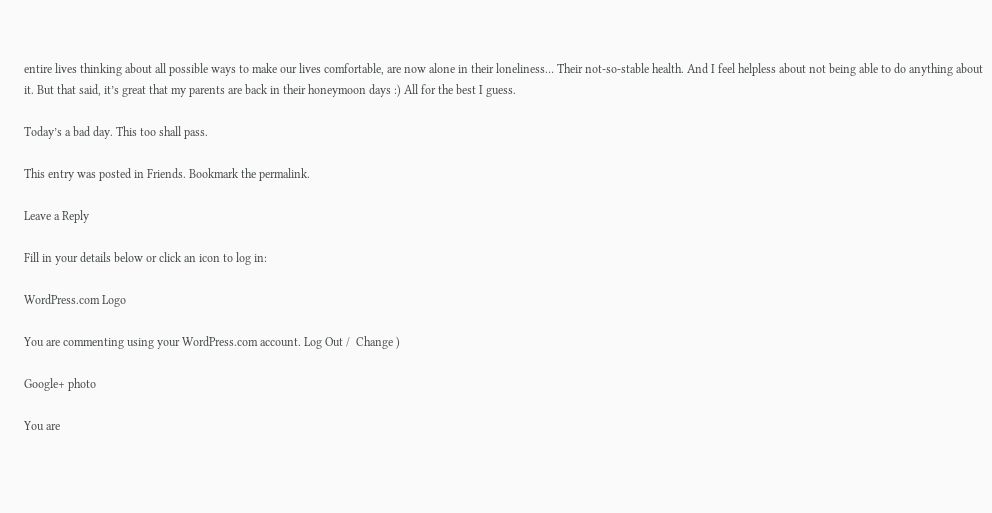entire lives thinking about all possible ways to make our lives comfortable, are now alone in their loneliness… Their not-so-stable health. And I feel helpless about not being able to do anything about it. But that said, it’s great that my parents are back in their honeymoon days :) All for the best I guess.

Today’s a bad day. This too shall pass.

This entry was posted in Friends. Bookmark the permalink.

Leave a Reply

Fill in your details below or click an icon to log in:

WordPress.com Logo

You are commenting using your WordPress.com account. Log Out /  Change )

Google+ photo

You are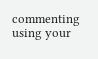commenting using your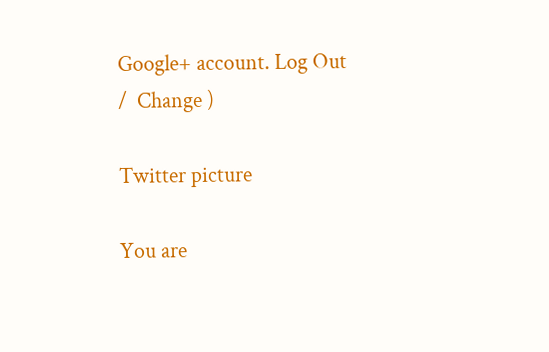Google+ account. Log Out /  Change )

Twitter picture

You are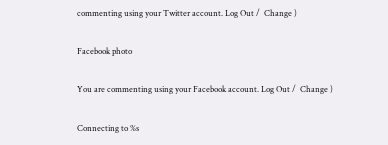commenting using your Twitter account. Log Out /  Change )

Facebook photo

You are commenting using your Facebook account. Log Out /  Change )

Connecting to %s